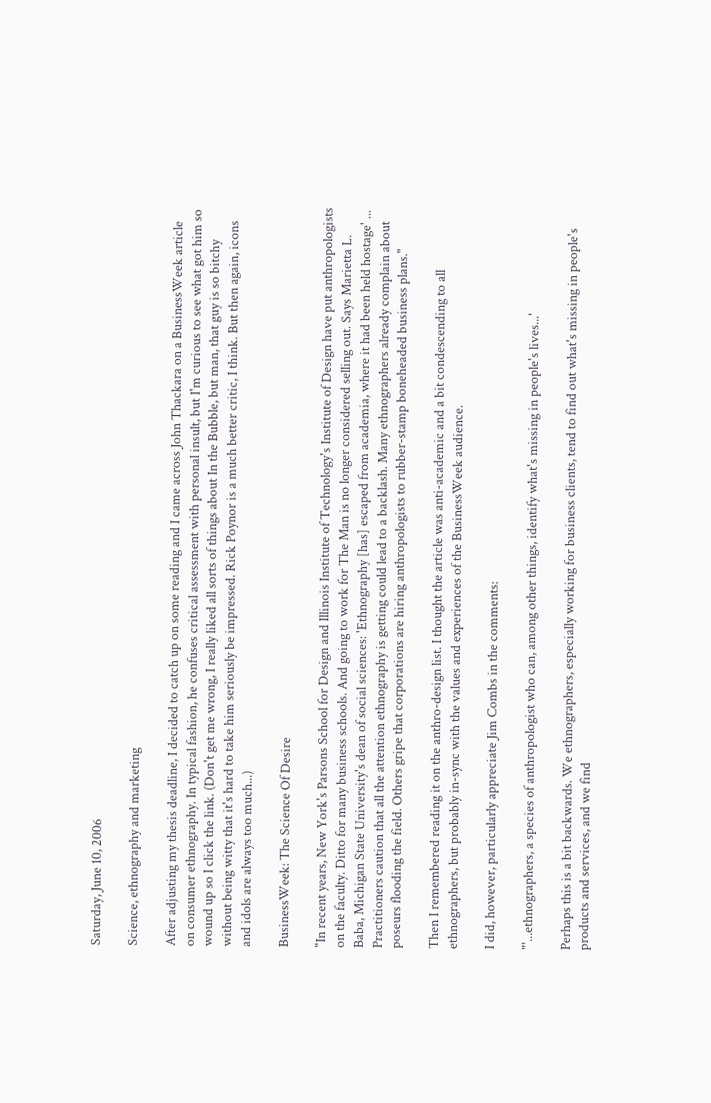Saturday, June 10, 2006

Science, ethnography and marketing

After adjusting my thesis deadline, I decided to catch up on some reading and I came across John Thackara on a BusinessWeek article on consumer ethnography. In typical fashion, he confuses critical assessment with personal insult, but I'm curious to see what got him so wound up so I click the link. (Don't get me wrong, I really liked all sorts of things about In the Bubble, but man, that guy is so bitchy without being witty that it's hard to take him seriously be impressed. Rick Poynor is a much better critic, I think. But then again, icons and idols are always too much...)

BusinessWeek: The Science Of Desire

"In recent years, New York's Parsons School for Design and Illinois Institute of Technology's Institute of Design have put anthropologists on the faculty. Ditto for many business schools. And going to work for The Man is no longer considered selling out. Says Marietta L. Baba, Michigan State University's dean of social sciences: 'Ethnography [has] escaped from academia, where it had been held hostage' ... Practitioners caution that all the attention ethnography is getting could lead to a backlash. Many ethnographers already complain about poseurs flooding the field. Others gripe that corporations are hiring anthropologists to rubber-stamp boneheaded business plans."

Then I remembered reading it on the anthro-design list. I thought the article was anti-academic and a bit condescending to all ethnographers, but probably in-sync with the values and experiences of the BusinessWeek audience.

I did, however, particularly appreciate Jim Combs in the comments:

"'...ethnographers, a species of anthropologist who can, among other things, identify what's missing in people's lives...'

Perhaps this is a bit backwards. We ethnographers, especially working for business clients, tend to find out what's missing in people's products and services, and we find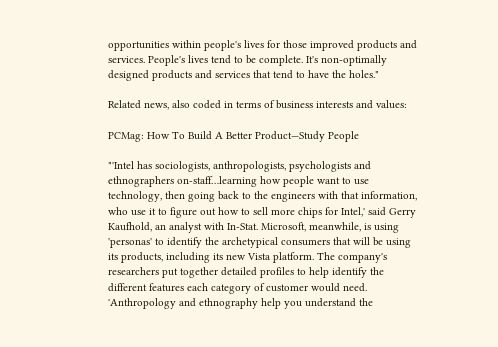opportunities within people's lives for those improved products and services. People's lives tend to be complete. It's non-optimally designed products and services that tend to have the holes."

Related news, also coded in terms of business interests and values:

PCMag: How To Build A Better Product—Study People

"'Intel has sociologists, anthropologists, psychologists and ethnographers on-staff…learning how people want to use technology, then going back to the engineers with that information, who use it to figure out how to sell more chips for Intel,' said Gerry Kaufhold, an analyst with In-Stat. Microsoft, meanwhile, is using 'personas' to identify the archetypical consumers that will be using its products, including its new Vista platform. The company's researchers put together detailed profiles to help identify the different features each category of customer would need. 'Anthropology and ethnography help you understand the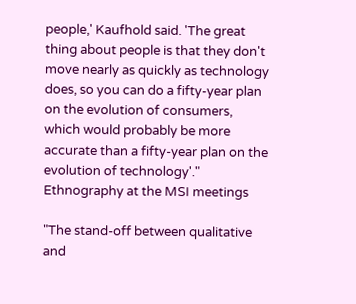people,' Kaufhold said. 'The great thing about people is that they don't move nearly as quickly as technology does, so you can do a fifty-year plan on the evolution of consumers, which would probably be more accurate than a fifty-year plan on the evolution of technology'."
Ethnography at the MSI meetings

"The stand-off between qualitative and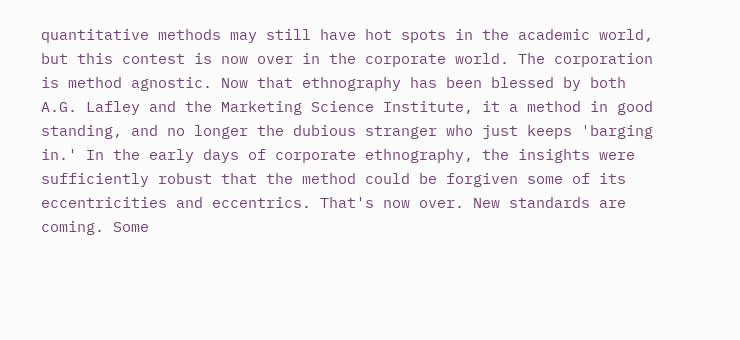quantitative methods may still have hot spots in the academic world, but this contest is now over in the corporate world. The corporation is method agnostic. Now that ethnography has been blessed by both A.G. Lafley and the Marketing Science Institute, it a method in good standing, and no longer the dubious stranger who just keeps 'barging in.' In the early days of corporate ethnography, the insights were sufficiently robust that the method could be forgiven some of its eccentricities and eccentrics. That's now over. New standards are coming. Some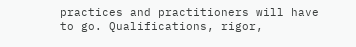practices and practitioners will have to go. Qualifications, rigor,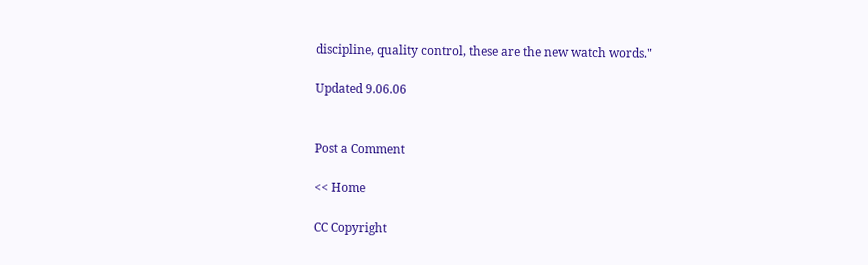discipline, quality control, these are the new watch words."

Updated 9.06.06


Post a Comment

<< Home

CC Copyright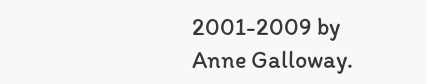2001-2009 by Anne Galloway.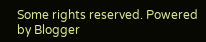Some rights reserved. Powered by Blogger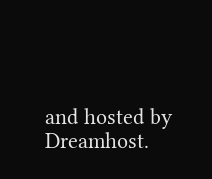and hosted by Dreamhost.